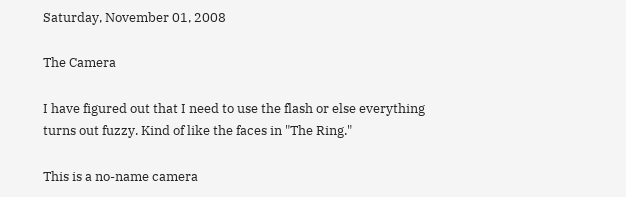Saturday, November 01, 2008

The Camera

I have figured out that I need to use the flash or else everything turns out fuzzy. Kind of like the faces in "The Ring."

This is a no-name camera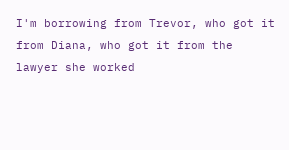I'm borrowing from Trevor, who got it from Diana, who got it from the lawyer she worked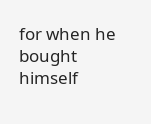for when he bought himself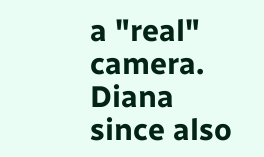a "real" camera. Diana since also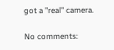got a "real" camera.

No comments: